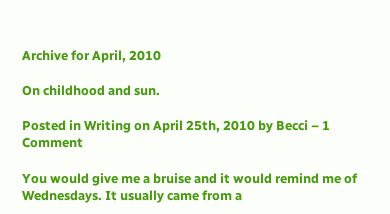Archive for April, 2010

On childhood and sun.

Posted in Writing on April 25th, 2010 by Becci – 1 Comment

You would give me a bruise and it would remind me of Wednesdays. It usually came from a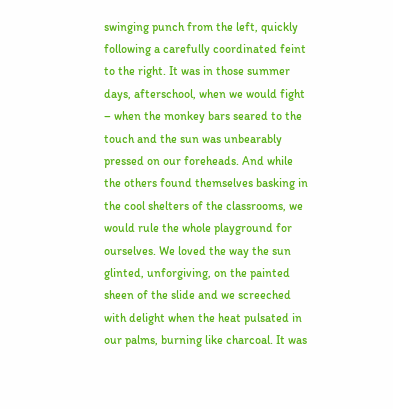swinging punch from the left, quickly following a carefully coordinated feint to the right. It was in those summer days, afterschool, when we would fight – when the monkey bars seared to the touch and the sun was unbearably pressed on our foreheads. And while the others found themselves basking in the cool shelters of the classrooms, we would rule the whole playground for ourselves. We loved the way the sun glinted, unforgiving, on the painted sheen of the slide and we screeched with delight when the heat pulsated in our palms, burning like charcoal. It was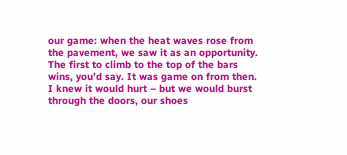our game: when the heat waves rose from the pavement, we saw it as an opportunity. The first to climb to the top of the bars wins, you’d say. It was game on from then. I knew it would hurt – but we would burst through the doors, our shoes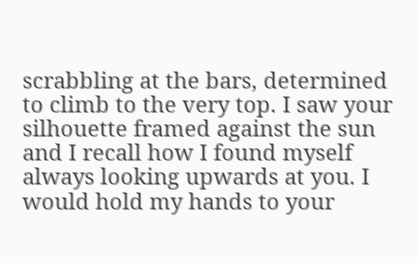scrabbling at the bars, determined to climb to the very top. I saw your silhouette framed against the sun and I recall how I found myself always looking upwards at you. I would hold my hands to your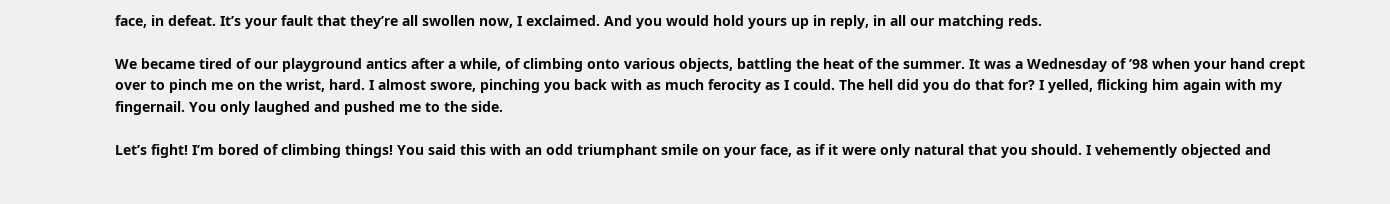face, in defeat. It’s your fault that they’re all swollen now, I exclaimed. And you would hold yours up in reply, in all our matching reds.

We became tired of our playground antics after a while, of climbing onto various objects, battling the heat of the summer. It was a Wednesday of ’98 when your hand crept over to pinch me on the wrist, hard. I almost swore, pinching you back with as much ferocity as I could. The hell did you do that for? I yelled, flicking him again with my fingernail. You only laughed and pushed me to the side.

Let’s fight! I’m bored of climbing things! You said this with an odd triumphant smile on your face, as if it were only natural that you should. I vehemently objected and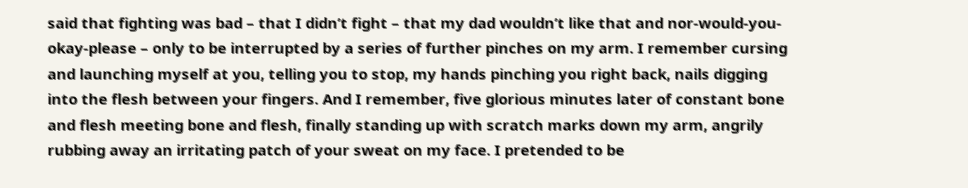said that fighting was bad – that I didn’t fight – that my dad wouldn’t like that and nor-would-you-okay-please – only to be interrupted by a series of further pinches on my arm. I remember cursing and launching myself at you, telling you to stop, my hands pinching you right back, nails digging into the flesh between your fingers. And I remember, five glorious minutes later of constant bone and flesh meeting bone and flesh, finally standing up with scratch marks down my arm, angrily rubbing away an irritating patch of your sweat on my face. I pretended to be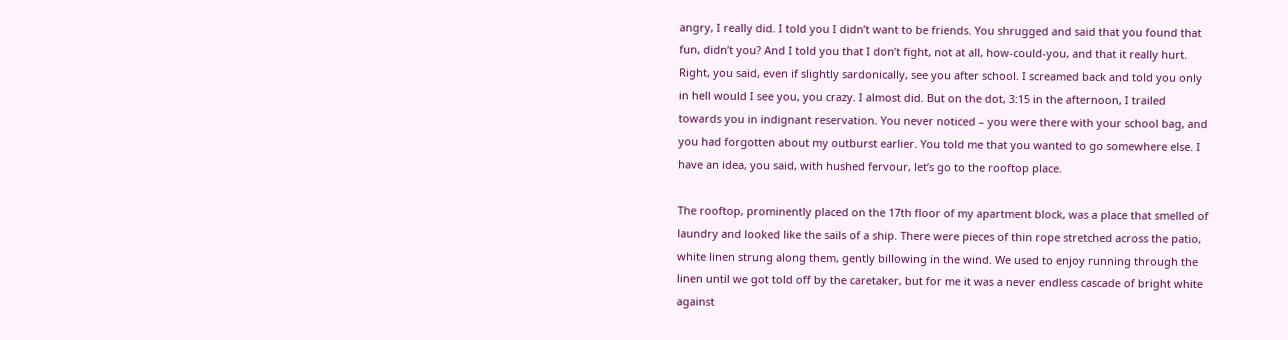angry, I really did. I told you I didn’t want to be friends. You shrugged and said that you found that fun, didn’t you? And I told you that I don’t fight, not at all, how-could-you, and that it really hurt. Right, you said, even if slightly sardonically, see you after school. I screamed back and told you only in hell would I see you, you crazy. I almost did. But on the dot, 3:15 in the afternoon, I trailed towards you in indignant reservation. You never noticed – you were there with your school bag, and you had forgotten about my outburst earlier. You told me that you wanted to go somewhere else. I have an idea, you said, with hushed fervour, let’s go to the rooftop place.

The rooftop, prominently placed on the 17th floor of my apartment block, was a place that smelled of laundry and looked like the sails of a ship. There were pieces of thin rope stretched across the patio, white linen strung along them, gently billowing in the wind. We used to enjoy running through the linen until we got told off by the caretaker, but for me it was a never endless cascade of bright white against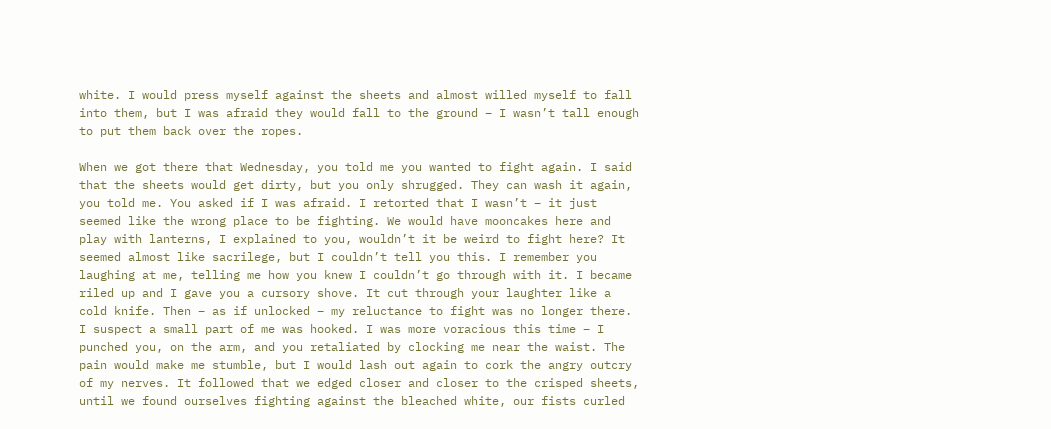white. I would press myself against the sheets and almost willed myself to fall into them, but I was afraid they would fall to the ground – I wasn’t tall enough to put them back over the ropes.

When we got there that Wednesday, you told me you wanted to fight again. I said that the sheets would get dirty, but you only shrugged. They can wash it again, you told me. You asked if I was afraid. I retorted that I wasn’t – it just seemed like the wrong place to be fighting. We would have mooncakes here and play with lanterns, I explained to you, wouldn’t it be weird to fight here? It seemed almost like sacrilege, but I couldn’t tell you this. I remember you laughing at me, telling me how you knew I couldn’t go through with it. I became riled up and I gave you a cursory shove. It cut through your laughter like a cold knife. Then – as if unlocked – my reluctance to fight was no longer there. I suspect a small part of me was hooked. I was more voracious this time – I punched you, on the arm, and you retaliated by clocking me near the waist. The pain would make me stumble, but I would lash out again to cork the angry outcry of my nerves. It followed that we edged closer and closer to the crisped sheets, until we found ourselves fighting against the bleached white, our fists curled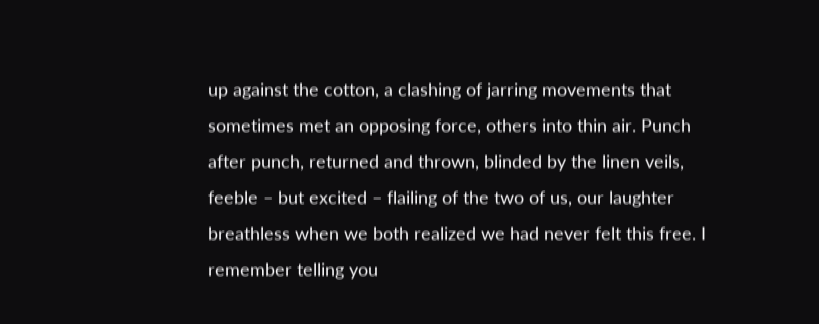up against the cotton, a clashing of jarring movements that sometimes met an opposing force, others into thin air. Punch after punch, returned and thrown, blinded by the linen veils, feeble – but excited – flailing of the two of us, our laughter breathless when we both realized we had never felt this free. I remember telling you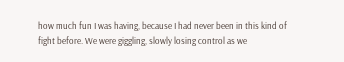how much fun I was having, because I had never been in this kind of fight before. We were giggling, slowly losing control as we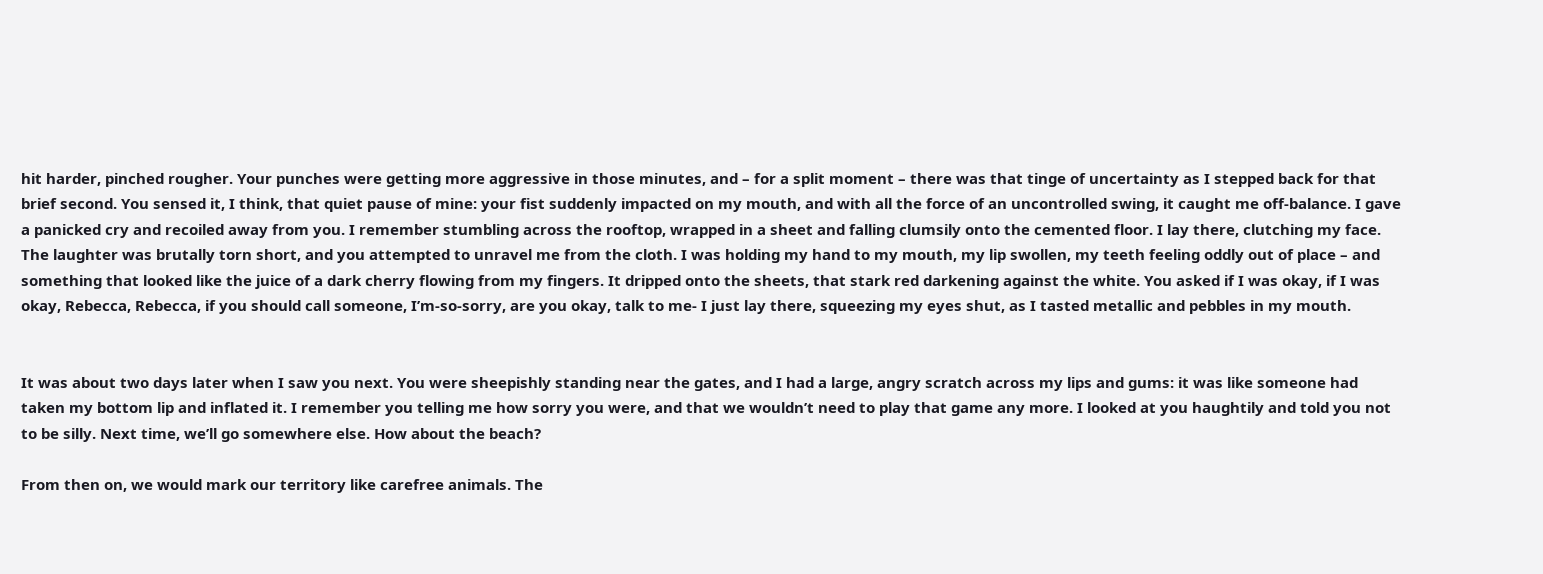hit harder, pinched rougher. Your punches were getting more aggressive in those minutes, and – for a split moment – there was that tinge of uncertainty as I stepped back for that brief second. You sensed it, I think, that quiet pause of mine: your fist suddenly impacted on my mouth, and with all the force of an uncontrolled swing, it caught me off-balance. I gave a panicked cry and recoiled away from you. I remember stumbling across the rooftop, wrapped in a sheet and falling clumsily onto the cemented floor. I lay there, clutching my face. The laughter was brutally torn short, and you attempted to unravel me from the cloth. I was holding my hand to my mouth, my lip swollen, my teeth feeling oddly out of place – and something that looked like the juice of a dark cherry flowing from my fingers. It dripped onto the sheets, that stark red darkening against the white. You asked if I was okay, if I was okay, Rebecca, Rebecca, if you should call someone, I’m-so-sorry, are you okay, talk to me- I just lay there, squeezing my eyes shut, as I tasted metallic and pebbles in my mouth.


It was about two days later when I saw you next. You were sheepishly standing near the gates, and I had a large, angry scratch across my lips and gums: it was like someone had taken my bottom lip and inflated it. I remember you telling me how sorry you were, and that we wouldn’t need to play that game any more. I looked at you haughtily and told you not to be silly. Next time, we’ll go somewhere else. How about the beach?

From then on, we would mark our territory like carefree animals. The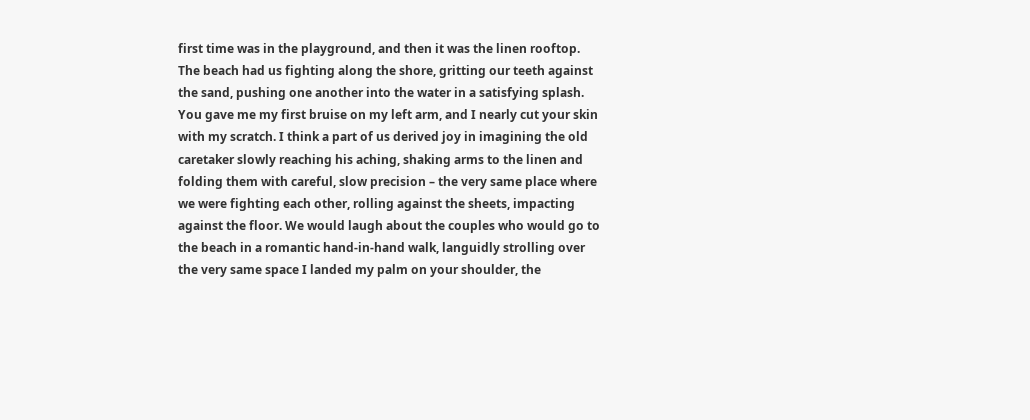first time was in the playground, and then it was the linen rooftop. The beach had us fighting along the shore, gritting our teeth against the sand, pushing one another into the water in a satisfying splash. You gave me my first bruise on my left arm, and I nearly cut your skin with my scratch. I think a part of us derived joy in imagining the old caretaker slowly reaching his aching, shaking arms to the linen and folding them with careful, slow precision – the very same place where we were fighting each other, rolling against the sheets, impacting against the floor. We would laugh about the couples who would go to the beach in a romantic hand-in-hand walk, languidly strolling over the very same space I landed my palm on your shoulder, the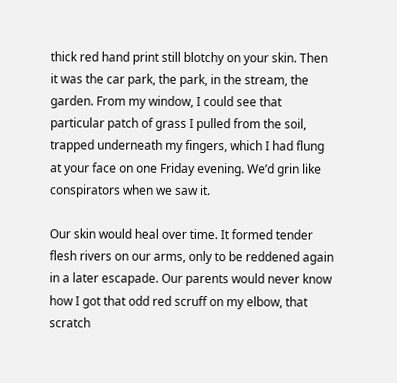thick red hand print still blotchy on your skin. Then it was the car park, the park, in the stream, the garden. From my window, I could see that particular patch of grass I pulled from the soil, trapped underneath my fingers, which I had flung at your face on one Friday evening. We’d grin like conspirators when we saw it.

Our skin would heal over time. It formed tender flesh rivers on our arms, only to be reddened again in a later escapade. Our parents would never know how I got that odd red scruff on my elbow, that scratch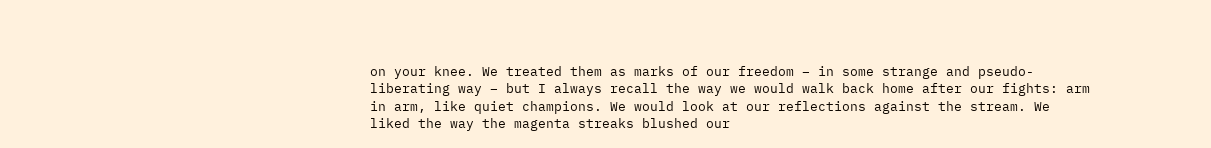on your knee. We treated them as marks of our freedom – in some strange and pseudo-liberating way – but I always recall the way we would walk back home after our fights: arm in arm, like quiet champions. We would look at our reflections against the stream. We liked the way the magenta streaks blushed our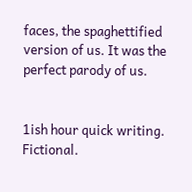faces, the spaghettified version of us. It was the perfect parody of us.


1ish hour quick writing. Fictional.